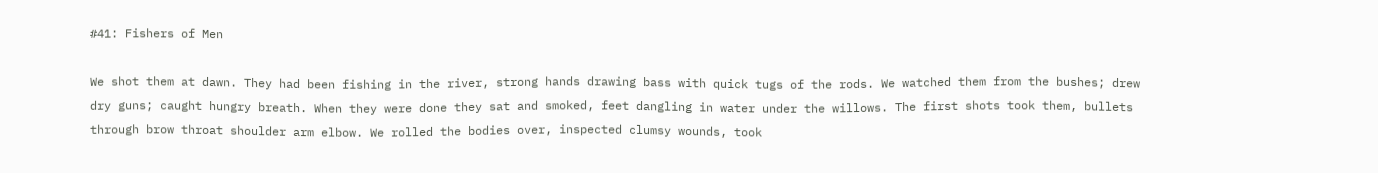#41: Fishers of Men

We shot them at dawn. They had been fishing in the river, strong hands drawing bass with quick tugs of the rods. We watched them from the bushes; drew dry guns; caught hungry breath. When they were done they sat and smoked, feet dangling in water under the willows. The first shots took them, bullets through brow throat shoulder arm elbow. We rolled the bodies over, inspected clumsy wounds, took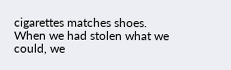cigarettes matches shoes. When we had stolen what we could, we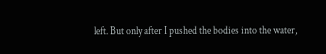left. But only after I pushed the bodies into the water,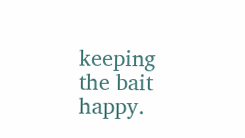keeping the bait happy.